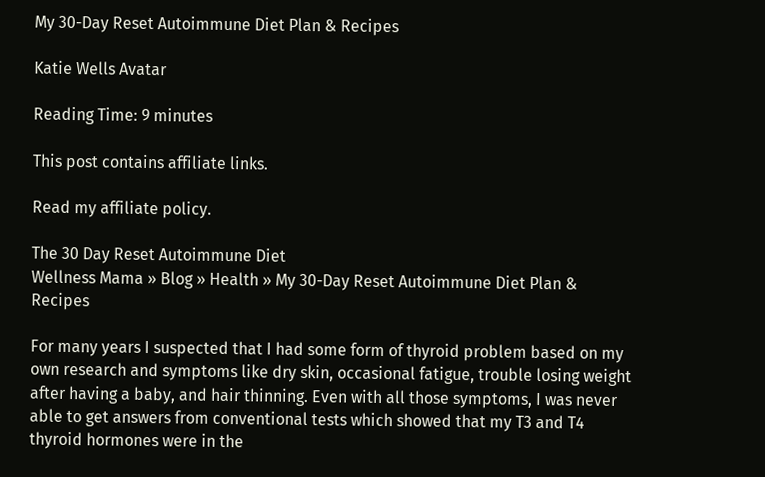My 30-Day Reset Autoimmune Diet Plan & Recipes

Katie Wells Avatar

Reading Time: 9 minutes

This post contains affiliate links.

Read my affiliate policy.

The 30 Day Reset Autoimmune Diet
Wellness Mama » Blog » Health » My 30-Day Reset Autoimmune Diet Plan & Recipes

For many years I suspected that I had some form of thyroid problem based on my own research and symptoms like dry skin, occasional fatigue, trouble losing weight after having a baby, and hair thinning. Even with all those symptoms, I was never able to get answers from conventional tests which showed that my T3 and T4 thyroid hormones were in the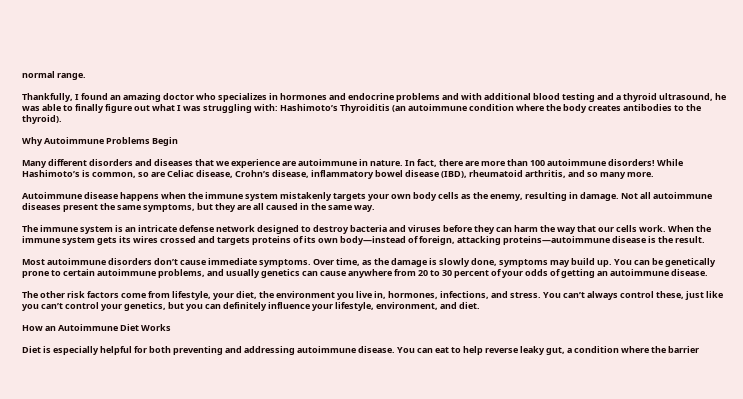normal range.

Thankfully, I found an amazing doctor who specializes in hormones and endocrine problems and with additional blood testing and a thyroid ultrasound, he was able to finally figure out what I was struggling with: Hashimoto’s Thyroiditis (an autoimmune condition where the body creates antibodies to the thyroid).

Why Autoimmune Problems Begin

Many different disorders and diseases that we experience are autoimmune in nature. In fact, there are more than 100 autoimmune disorders! While Hashimoto’s is common, so are Celiac disease, Crohn’s disease, inflammatory bowel disease (IBD), rheumatoid arthritis, and so many more.

Autoimmune disease happens when the immune system mistakenly targets your own body cells as the enemy, resulting in damage. Not all autoimmune diseases present the same symptoms, but they are all caused in the same way.

The immune system is an intricate defense network designed to destroy bacteria and viruses before they can harm the way that our cells work. When the immune system gets its wires crossed and targets proteins of its own body—instead of foreign, attacking proteins—autoimmune disease is the result.

Most autoimmune disorders don’t cause immediate symptoms. Over time, as the damage is slowly done, symptoms may build up. You can be genetically prone to certain autoimmune problems, and usually genetics can cause anywhere from 20 to 30 percent of your odds of getting an autoimmune disease.

The other risk factors come from lifestyle, your diet, the environment you live in, hormones, infections, and stress. You can’t always control these, just like you can’t control your genetics, but you can definitely influence your lifestyle, environment, and diet.

How an Autoimmune Diet Works

Diet is especially helpful for both preventing and addressing autoimmune disease. You can eat to help reverse leaky gut, a condition where the barrier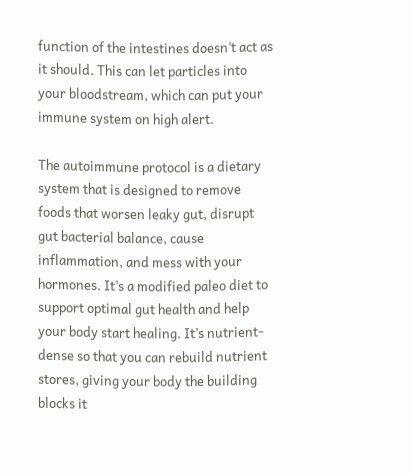function of the intestines doesn’t act as it should. This can let particles into your bloodstream, which can put your immune system on high alert.

The autoimmune protocol is a dietary system that is designed to remove foods that worsen leaky gut, disrupt gut bacterial balance, cause inflammation, and mess with your hormones. It’s a modified paleo diet to support optimal gut health and help your body start healing. It’s nutrient-dense so that you can rebuild nutrient stores, giving your body the building blocks it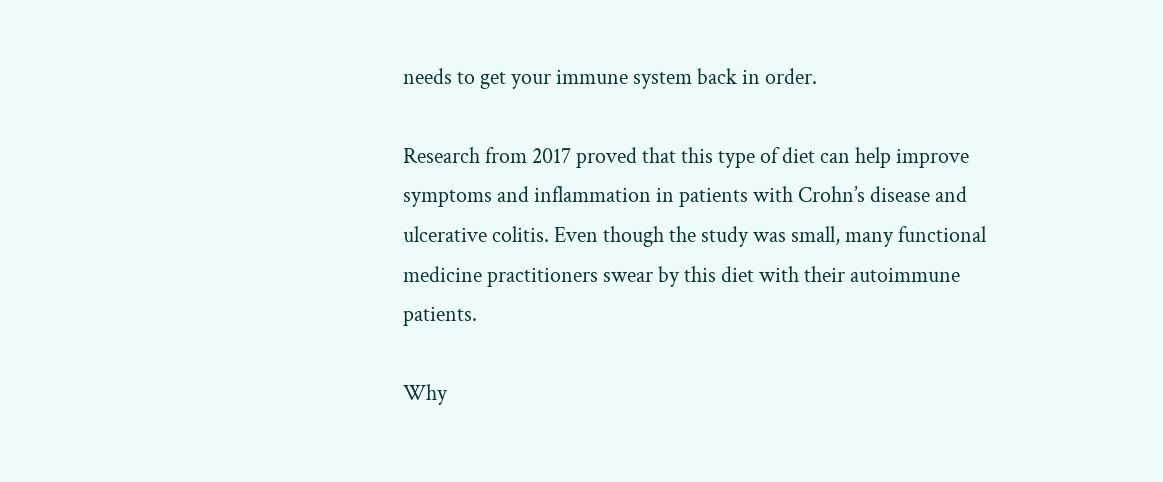needs to get your immune system back in order.

Research from 2017 proved that this type of diet can help improve symptoms and inflammation in patients with Crohn’s disease and ulcerative colitis. Even though the study was small, many functional medicine practitioners swear by this diet with their autoimmune patients.

Why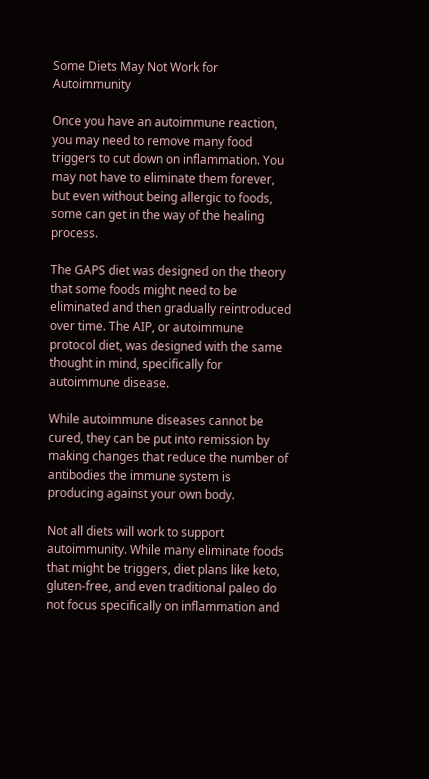Some Diets May Not Work for Autoimmunity

Once you have an autoimmune reaction, you may need to remove many food triggers to cut down on inflammation. You may not have to eliminate them forever, but even without being allergic to foods, some can get in the way of the healing process.

The GAPS diet was designed on the theory that some foods might need to be eliminated and then gradually reintroduced over time. The AIP, or autoimmune protocol diet, was designed with the same thought in mind, specifically for autoimmune disease.

While autoimmune diseases cannot be cured, they can be put into remission by making changes that reduce the number of antibodies the immune system is producing against your own body.

Not all diets will work to support autoimmunity. While many eliminate foods that might be triggers, diet plans like keto, gluten-free, and even traditional paleo do not focus specifically on inflammation and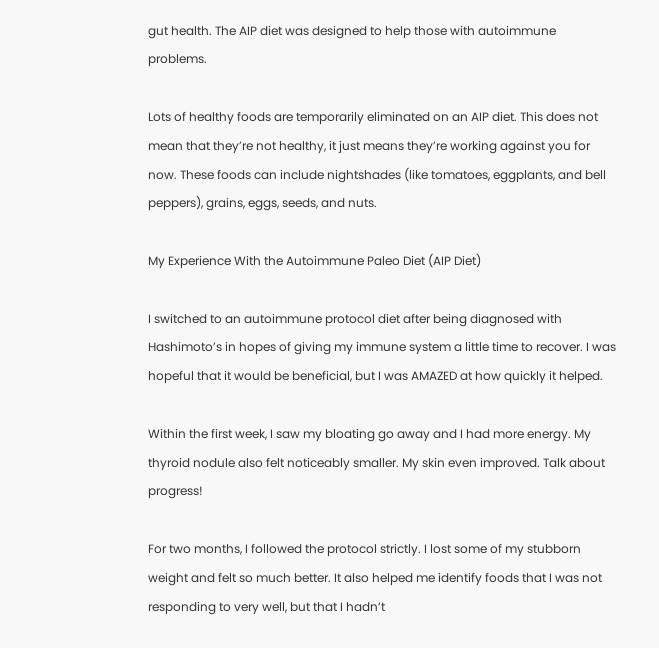gut health. The AIP diet was designed to help those with autoimmune problems.

Lots of healthy foods are temporarily eliminated on an AIP diet. This does not mean that they’re not healthy, it just means they’re working against you for now. These foods can include nightshades (like tomatoes, eggplants, and bell peppers), grains, eggs, seeds, and nuts.

My Experience With the Autoimmune Paleo Diet (AIP Diet)

I switched to an autoimmune protocol diet after being diagnosed with Hashimoto’s in hopes of giving my immune system a little time to recover. I was hopeful that it would be beneficial, but I was AMAZED at how quickly it helped.

Within the first week, I saw my bloating go away and I had more energy. My thyroid nodule also felt noticeably smaller. My skin even improved. Talk about progress!

For two months, I followed the protocol strictly. I lost some of my stubborn weight and felt so much better. It also helped me identify foods that I was not responding to very well, but that I hadn’t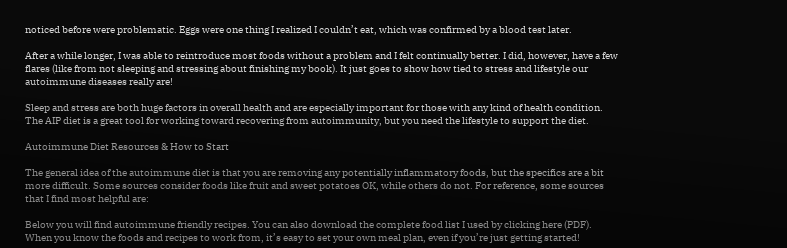noticed before were problematic. Eggs were one thing I realized I couldn’t eat, which was confirmed by a blood test later.

After a while longer, I was able to reintroduce most foods without a problem and I felt continually better. I did, however, have a few flares (like from not sleeping and stressing about finishing my book). It just goes to show how tied to stress and lifestyle our autoimmune diseases really are!

Sleep and stress are both huge factors in overall health and are especially important for those with any kind of health condition. The AIP diet is a great tool for working toward recovering from autoimmunity, but you need the lifestyle to support the diet.

Autoimmune Diet Resources & How to Start

The general idea of the autoimmune diet is that you are removing any potentially inflammatory foods, but the specifics are a bit more difficult. Some sources consider foods like fruit and sweet potatoes OK, while others do not. For reference, some sources that I find most helpful are:

Below you will find autoimmune friendly recipes. You can also download the complete food list I used by clicking here (PDF). When you know the foods and recipes to work from, it’s easy to set your own meal plan, even if you’re just getting started!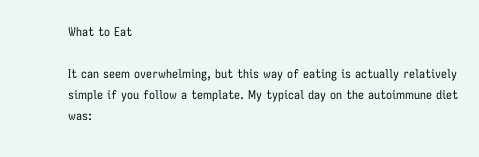What to Eat

It can seem overwhelming, but this way of eating is actually relatively simple if you follow a template. My typical day on the autoimmune diet was: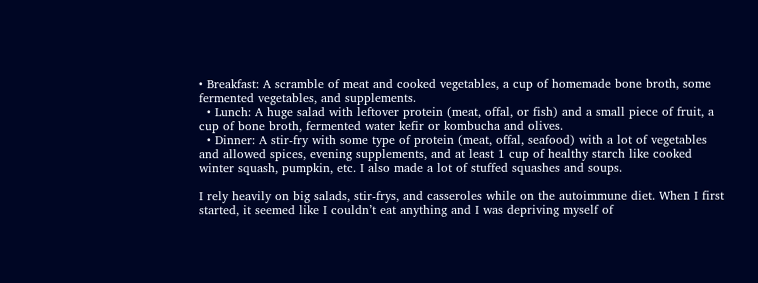• Breakfast: A scramble of meat and cooked vegetables, a cup of homemade bone broth, some fermented vegetables, and supplements.
  • Lunch: A huge salad with leftover protein (meat, offal, or fish) and a small piece of fruit, a cup of bone broth, fermented water kefir or kombucha and olives.
  • Dinner: A stir-fry with some type of protein (meat, offal, seafood) with a lot of vegetables and allowed spices, evening supplements, and at least 1 cup of healthy starch like cooked winter squash, pumpkin, etc. I also made a lot of stuffed squashes and soups.

I rely heavily on big salads, stir-frys, and casseroles while on the autoimmune diet. When I first started, it seemed like I couldn’t eat anything and I was depriving myself of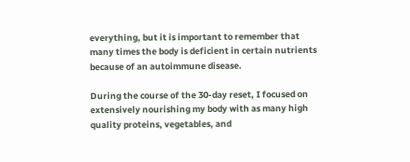everything, but it is important to remember that many times the body is deficient in certain nutrients because of an autoimmune disease.

During the course of the 30-day reset, I focused on extensively nourishing my body with as many high quality proteins, vegetables, and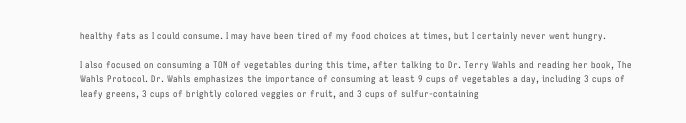healthy fats as I could consume. I may have been tired of my food choices at times, but I certainly never went hungry.

I also focused on consuming a TON of vegetables during this time, after talking to Dr. Terry Wahls and reading her book, The Wahls Protocol. Dr. Wahls emphasizes the importance of consuming at least 9 cups of vegetables a day, including 3 cups of leafy greens, 3 cups of brightly colored veggies or fruit, and 3 cups of sulfur-containing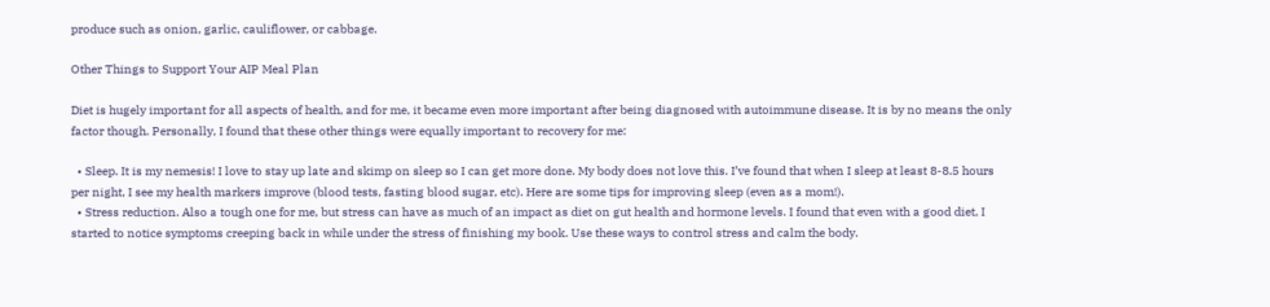produce such as onion, garlic, cauliflower, or cabbage.

Other Things to Support Your AIP Meal Plan

Diet is hugely important for all aspects of health, and for me, it became even more important after being diagnosed with autoimmune disease. It is by no means the only factor though. Personally, I found that these other things were equally important to recovery for me:

  • Sleep. It is my nemesis! I love to stay up late and skimp on sleep so I can get more done. My body does not love this. I’ve found that when I sleep at least 8-8.5 hours per night, I see my health markers improve (blood tests, fasting blood sugar, etc). Here are some tips for improving sleep (even as a mom!).
  • Stress reduction. Also a tough one for me, but stress can have as much of an impact as diet on gut health and hormone levels. I found that even with a good diet, I started to notice symptoms creeping back in while under the stress of finishing my book. Use these ways to control stress and calm the body.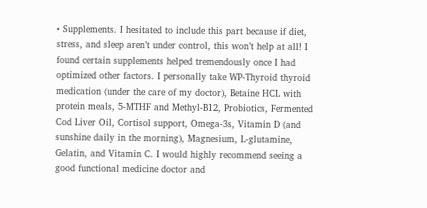• Supplements. I hesitated to include this part because if diet, stress, and sleep aren’t under control, this won’t help at all! I found certain supplements helped tremendously once I had optimized other factors. I personally take WP-Thyroid thyroid medication (under the care of my doctor), Betaine HCL with protein meals, 5-MTHF and Methyl-B12, Probiotics, Fermented Cod Liver Oil, Cortisol support, Omega-3s, Vitamin D (and sunshine daily in the morning), Magnesium, L-glutamine, Gelatin, and Vitamin C. I would highly recommend seeing a good functional medicine doctor and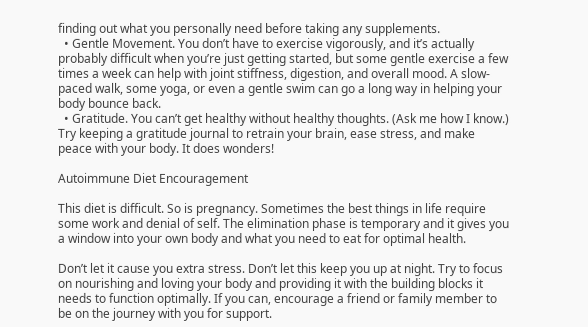finding out what you personally need before taking any supplements.
  • Gentle Movement. You don’t have to exercise vigorously, and it’s actually probably difficult when you’re just getting started, but some gentle exercise a few times a week can help with joint stiffness, digestion, and overall mood. A slow-paced walk, some yoga, or even a gentle swim can go a long way in helping your body bounce back.
  • Gratitude. You can’t get healthy without healthy thoughts. (Ask me how I know.) Try keeping a gratitude journal to retrain your brain, ease stress, and make peace with your body. It does wonders!

Autoimmune Diet Encouragement

This diet is difficult. So is pregnancy. Sometimes the best things in life require some work and denial of self. The elimination phase is temporary and it gives you a window into your own body and what you need to eat for optimal health.

Don’t let it cause you extra stress. Don’t let this keep you up at night. Try to focus on nourishing and loving your body and providing it with the building blocks it needs to function optimally. If you can, encourage a friend or family member to be on the journey with you for support.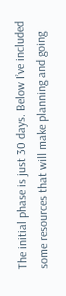The initial phase is just 30 days. Below I’ve included some resources that will make planning and going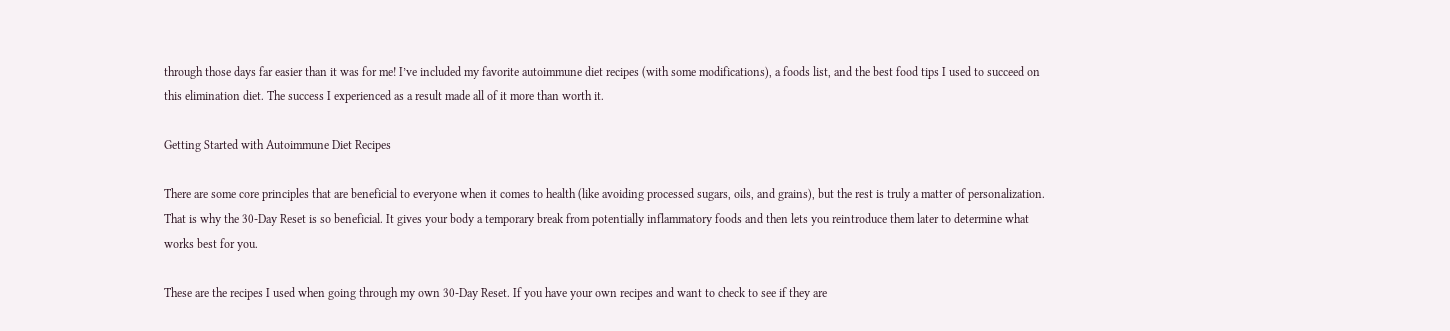through those days far easier than it was for me! I’ve included my favorite autoimmune diet recipes (with some modifications), a foods list, and the best food tips I used to succeed on this elimination diet. The success I experienced as a result made all of it more than worth it.

Getting Started with Autoimmune Diet Recipes

There are some core principles that are beneficial to everyone when it comes to health (like avoiding processed sugars, oils, and grains), but the rest is truly a matter of personalization. That is why the 30-Day Reset is so beneficial. It gives your body a temporary break from potentially inflammatory foods and then lets you reintroduce them later to determine what works best for you.

These are the recipes I used when going through my own 30-Day Reset. If you have your own recipes and want to check to see if they are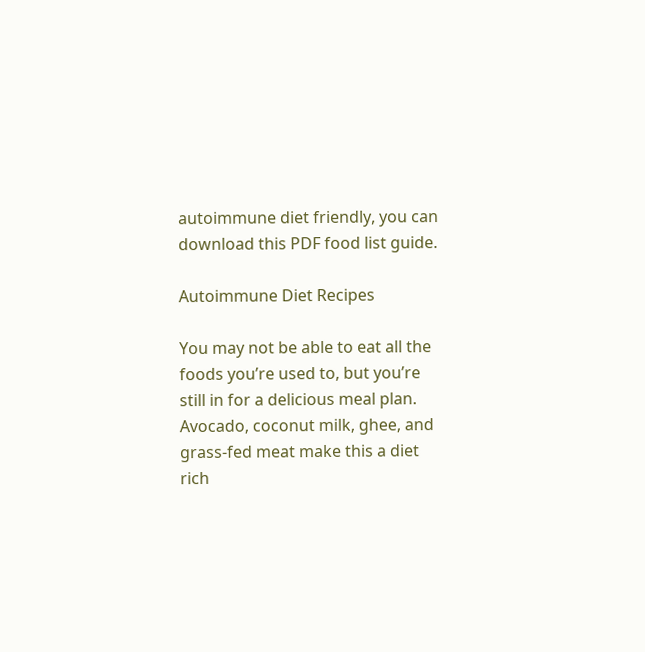autoimmune diet friendly, you can download this PDF food list guide.

Autoimmune Diet Recipes

You may not be able to eat all the foods you’re used to, but you’re still in for a delicious meal plan. Avocado, coconut milk, ghee, and grass-fed meat make this a diet rich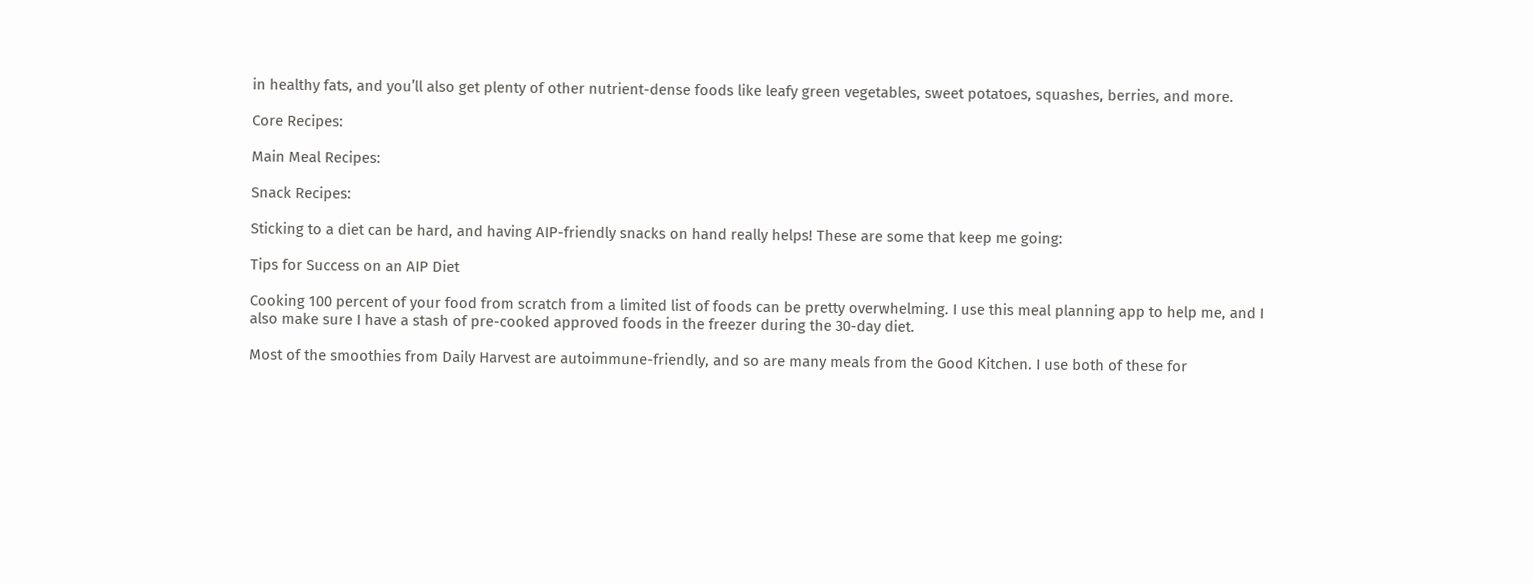in healthy fats, and you’ll also get plenty of other nutrient-dense foods like leafy green vegetables, sweet potatoes, squashes, berries, and more.

Core Recipes:

Main Meal Recipes:

Snack Recipes:

Sticking to a diet can be hard, and having AIP-friendly snacks on hand really helps! These are some that keep me going:

Tips for Success on an AIP Diet

Cooking 100 percent of your food from scratch from a limited list of foods can be pretty overwhelming. I use this meal planning app to help me, and I also make sure I have a stash of pre-cooked approved foods in the freezer during the 30-day diet.

Most of the smoothies from Daily Harvest are autoimmune-friendly, and so are many meals from the Good Kitchen. I use both of these for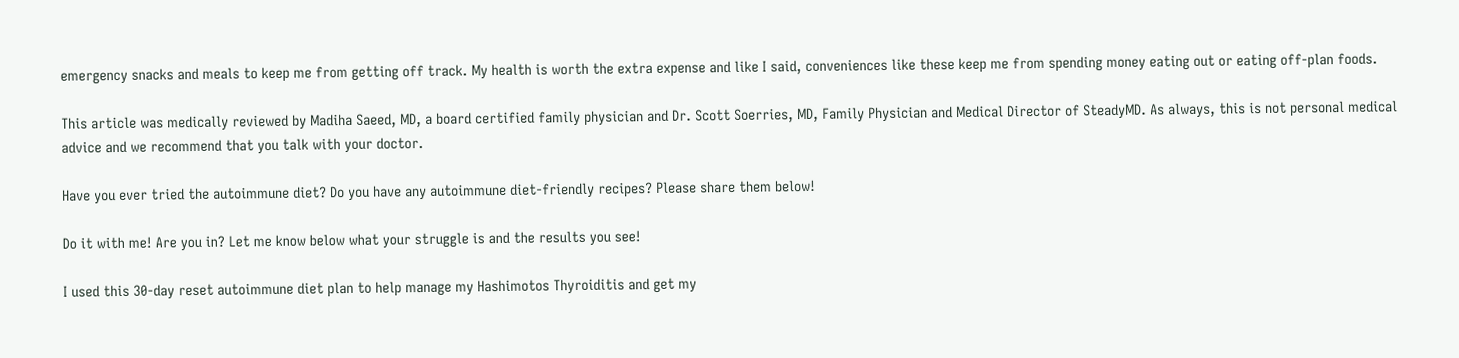emergency snacks and meals to keep me from getting off track. My health is worth the extra expense and like I said, conveniences like these keep me from spending money eating out or eating off-plan foods.

This article was medically reviewed by Madiha Saeed, MD, a board certified family physician and Dr. Scott Soerries, MD, Family Physician and Medical Director of SteadyMD. As always, this is not personal medical advice and we recommend that you talk with your doctor.

Have you ever tried the autoimmune diet? Do you have any autoimmune diet-friendly recipes? Please share them below!

Do it with me! Are you in? Let me know below what your struggle is and the results you see!

I used this 30-day reset autoimmune diet plan to help manage my Hashimotos Thyroiditis and get my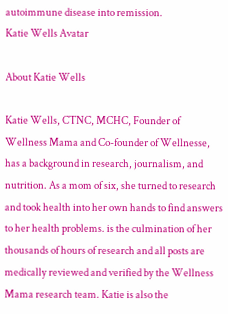autoimmune disease into remission.
Katie Wells Avatar

About Katie Wells

Katie Wells, CTNC, MCHC, Founder of Wellness Mama and Co-founder of Wellnesse, has a background in research, journalism, and nutrition. As a mom of six, she turned to research and took health into her own hands to find answers to her health problems. is the culmination of her thousands of hours of research and all posts are medically reviewed and verified by the Wellness Mama research team. Katie is also the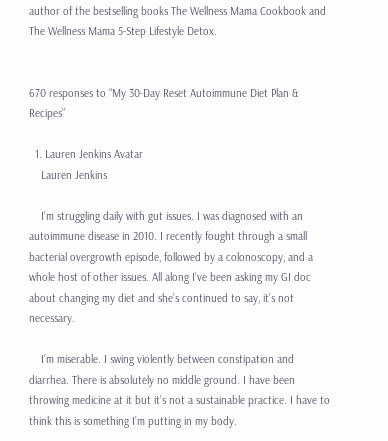author of the bestselling books The Wellness Mama Cookbook and The Wellness Mama 5-Step Lifestyle Detox.


670 responses to “My 30-Day Reset Autoimmune Diet Plan & Recipes”

  1. Lauren Jenkins Avatar
    Lauren Jenkins

    I’m struggling daily with gut issues. I was diagnosed with an autoimmune disease in 2010. I recently fought through a small bacterial overgrowth episode, followed by a colonoscopy, and a whole host of other issues. All along I’ve been asking my GI doc about changing my diet and she’s continued to say, it’s not necessary.

    I’m miserable. I swing violently between constipation and diarrhea. There is absolutely no middle ground. I have been throwing medicine at it but it’s not a sustainable practice. I have to think this is something I’m putting in my body.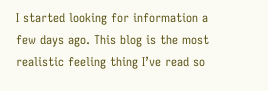I started looking for information a few days ago. This blog is the most realistic feeling thing I’ve read so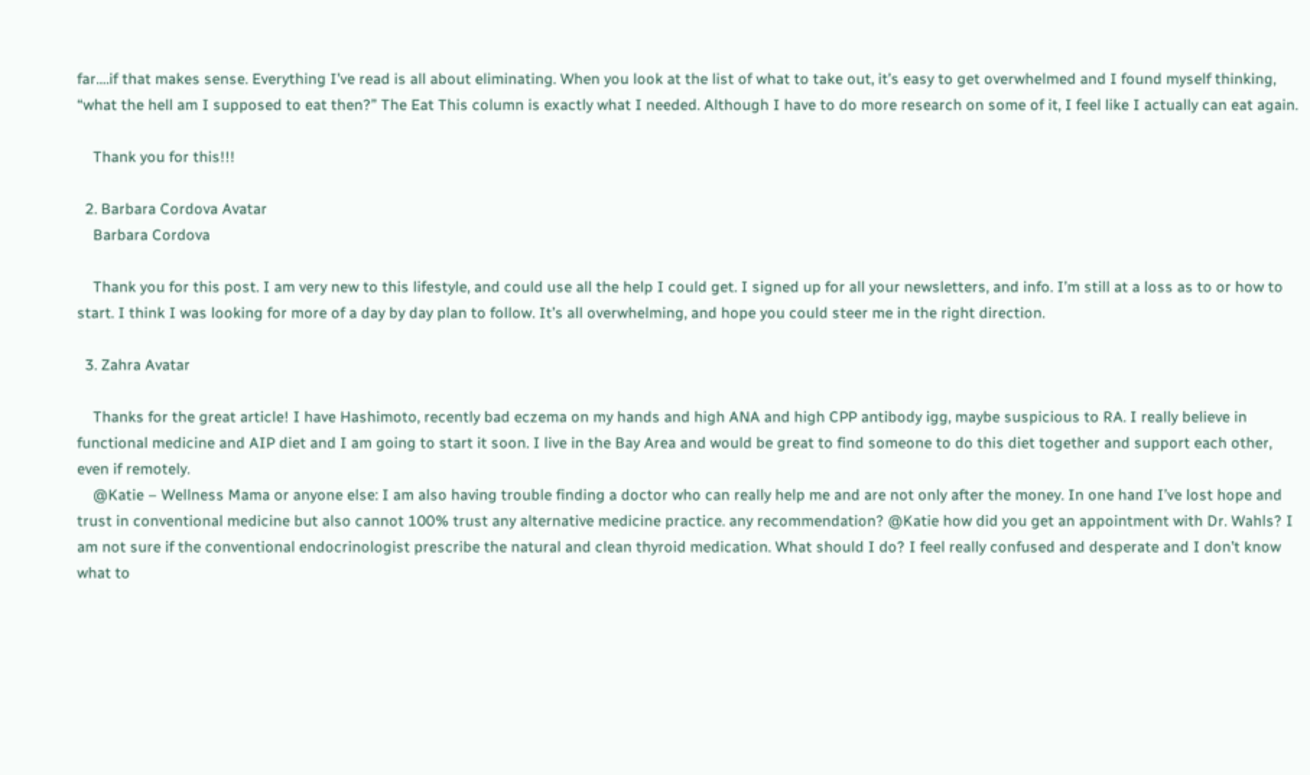far….if that makes sense. Everything I’ve read is all about eliminating. When you look at the list of what to take out, it’s easy to get overwhelmed and I found myself thinking, “what the hell am I supposed to eat then?” The Eat This column is exactly what I needed. Although I have to do more research on some of it, I feel like I actually can eat again.

    Thank you for this!!!

  2. Barbara Cordova Avatar
    Barbara Cordova

    Thank you for this post. I am very new to this lifestyle, and could use all the help I could get. I signed up for all your newsletters, and info. I’m still at a loss as to or how to start. I think I was looking for more of a day by day plan to follow. It’s all overwhelming, and hope you could steer me in the right direction.

  3. Zahra Avatar

    Thanks for the great article! I have Hashimoto, recently bad eczema on my hands and high ANA and high CPP antibody igg, maybe suspicious to RA. I really believe in functional medicine and AIP diet and I am going to start it soon. I live in the Bay Area and would be great to find someone to do this diet together and support each other, even if remotely.
    @Katie – Wellness Mama or anyone else: I am also having trouble finding a doctor who can really help me and are not only after the money. In one hand I’ve lost hope and trust in conventional medicine but also cannot 100% trust any alternative medicine practice. any recommendation? @Katie how did you get an appointment with Dr. Wahls? I am not sure if the conventional endocrinologist prescribe the natural and clean thyroid medication. What should I do? I feel really confused and desperate and I don’t know what to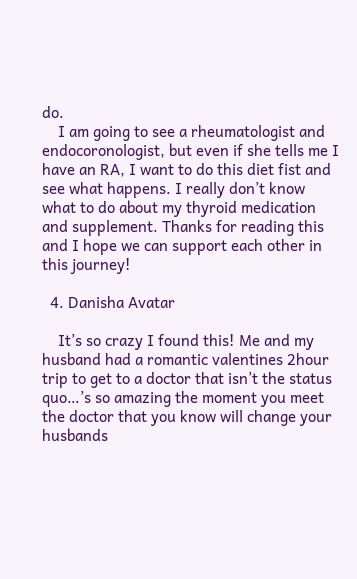do.
    I am going to see a rheumatologist and endocoronologist, but even if she tells me I have an RA, I want to do this diet fist and see what happens. I really don’t know what to do about my thyroid medication and supplement. Thanks for reading this and I hope we can support each other in this journey!

  4. Danisha Avatar

    It’s so crazy I found this! Me and my husband had a romantic valentines 2hour trip to get to a doctor that isn’t the status quo…’s so amazing the moment you meet the doctor that you know will change your husbands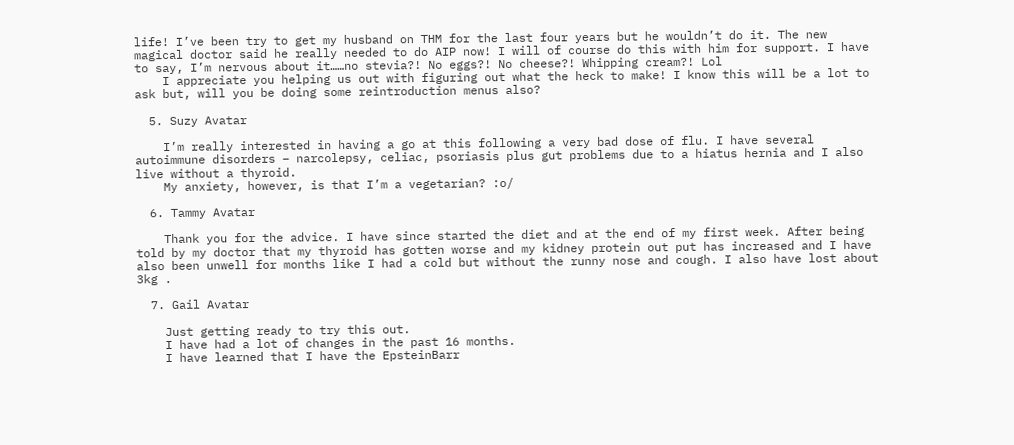life! I’ve been try to get my husband on THM for the last four years but he wouldn’t do it. The new magical doctor said he really needed to do AIP now! I will of course do this with him for support. I have to say, I’m nervous about it……no stevia?! No eggs?! No cheese?! Whipping cream?! Lol
    I appreciate you helping us out with figuring out what the heck to make! I know this will be a lot to ask but, will you be doing some reintroduction menus also?

  5. Suzy Avatar

    I’m really interested in having a go at this following a very bad dose of flu. I have several autoimmune disorders – narcolepsy, celiac, psoriasis plus gut problems due to a hiatus hernia and I also live without a thyroid.
    My anxiety, however, is that I’m a vegetarian? :o/

  6. Tammy Avatar

    Thank you for the advice. I have since started the diet and at the end of my first week. After being told by my doctor that my thyroid has gotten worse and my kidney protein out put has increased and I have also been unwell for months like I had a cold but without the runny nose and cough. I also have lost about 3kg .

  7. Gail Avatar

    Just getting ready to try this out.
    I have had a lot of changes in the past 16 months.
    I have learned that I have the EpsteinBarr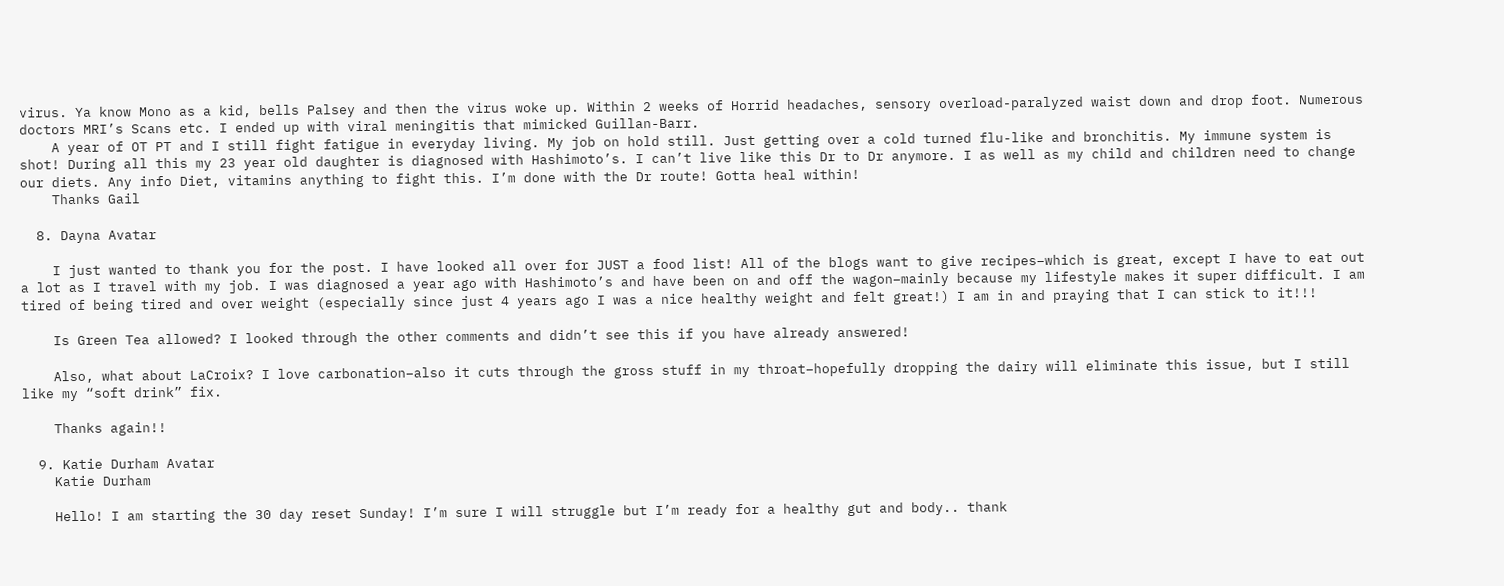virus. Ya know Mono as a kid, bells Palsey and then the virus woke up. Within 2 weeks of Horrid headaches, sensory overload-paralyzed waist down and drop foot. Numerous doctors MRI’s Scans etc. I ended up with viral meningitis that mimicked Guillan-Barr.
    A year of OT PT and I still fight fatigue in everyday living. My job on hold still. Just getting over a cold turned flu-like and bronchitis. My immune system is shot! During all this my 23 year old daughter is diagnosed with Hashimoto’s. I can’t live like this Dr to Dr anymore. I as well as my child and children need to change our diets. Any info Diet, vitamins anything to fight this. I’m done with the Dr route! Gotta heal within!
    Thanks Gail

  8. Dayna Avatar

    I just wanted to thank you for the post. I have looked all over for JUST a food list! All of the blogs want to give recipes–which is great, except I have to eat out a lot as I travel with my job. I was diagnosed a year ago with Hashimoto’s and have been on and off the wagon–mainly because my lifestyle makes it super difficult. I am tired of being tired and over weight (especially since just 4 years ago I was a nice healthy weight and felt great!) I am in and praying that I can stick to it!!!

    Is Green Tea allowed? I looked through the other comments and didn’t see this if you have already answered!

    Also, what about LaCroix? I love carbonation–also it cuts through the gross stuff in my throat–hopefully dropping the dairy will eliminate this issue, but I still like my “soft drink” fix.

    Thanks again!!

  9. Katie Durham Avatar
    Katie Durham

    Hello! I am starting the 30 day reset Sunday! I’m sure I will struggle but I’m ready for a healthy gut and body.. thank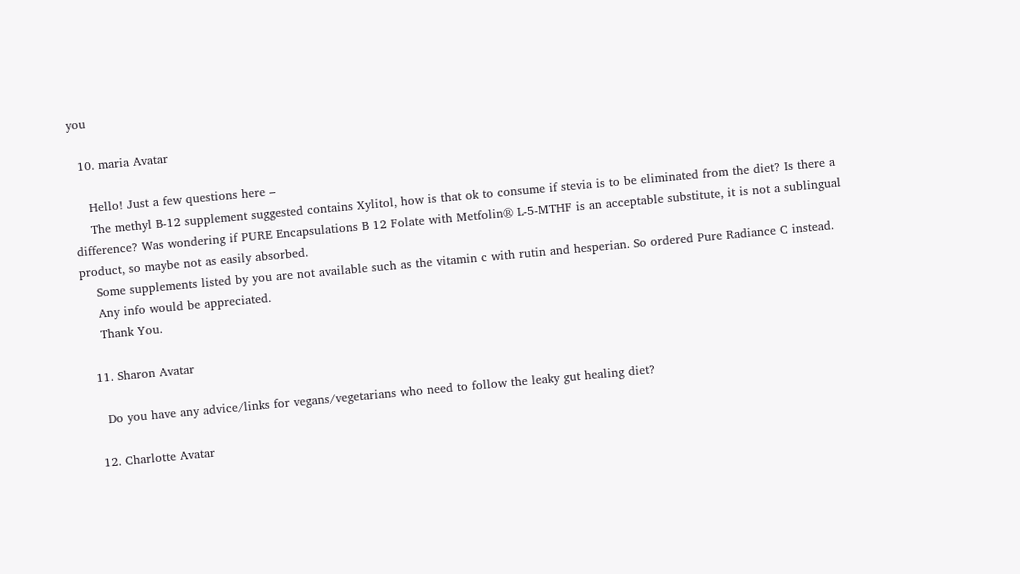you

  10. maria Avatar

    Hello! Just a few questions here –
    The methyl B-12 supplement suggested contains Xylitol, how is that ok to consume if stevia is to be eliminated from the diet? Is there a difference? Was wondering if PURE Encapsulations B 12 Folate with Metfolin® L-5-MTHF is an acceptable substitute, it is not a sublingual product, so maybe not as easily absorbed.
    Some supplements listed by you are not available such as the vitamin c with rutin and hesperian. So ordered Pure Radiance C instead.
    Any info would be appreciated.
    Thank You.

  11. Sharon Avatar

    Do you have any advice/links for vegans/vegetarians who need to follow the leaky gut healing diet?

  12. Charlotte Avatar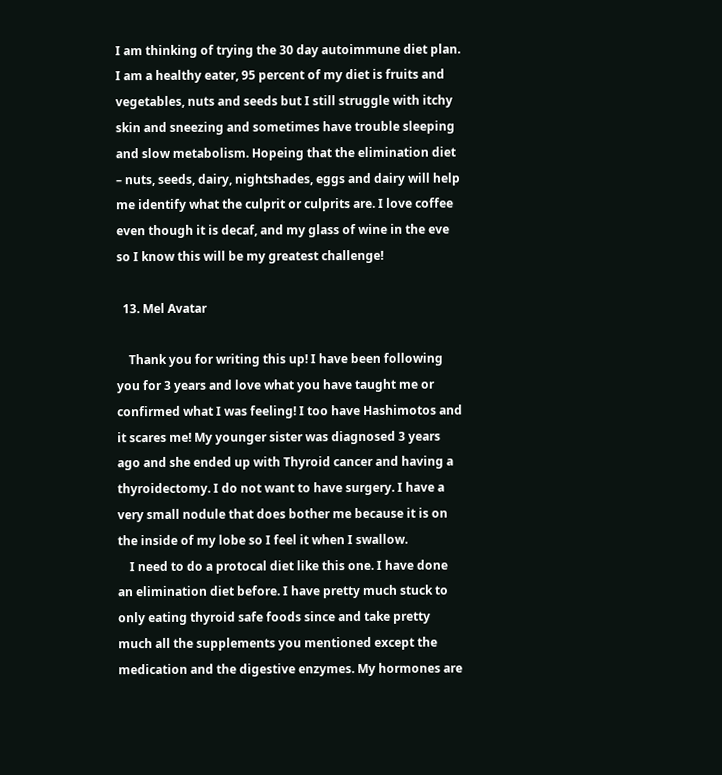I am thinking of trying the 30 day autoimmune diet plan. I am a healthy eater, 95 percent of my diet is fruits and vegetables, nuts and seeds but I still struggle with itchy skin and sneezing and sometimes have trouble sleeping and slow metabolism. Hopeing that the elimination diet – nuts, seeds, dairy, nightshades, eggs and dairy will help me identify what the culprit or culprits are. I love coffee even though it is decaf, and my glass of wine in the eve so I know this will be my greatest challenge!

  13. Mel Avatar

    Thank you for writing this up! I have been following you for 3 years and love what you have taught me or confirmed what I was feeling! I too have Hashimotos and it scares me! My younger sister was diagnosed 3 years ago and she ended up with Thyroid cancer and having a thyroidectomy. I do not want to have surgery. I have a very small nodule that does bother me because it is on the inside of my lobe so I feel it when I swallow.
    I need to do a protocal diet like this one. I have done an elimination diet before. I have pretty much stuck to only eating thyroid safe foods since and take pretty much all the supplements you mentioned except the medication and the digestive enzymes. My hormones are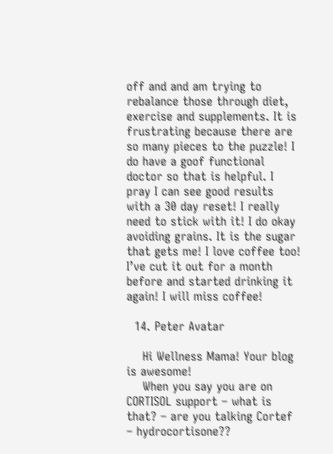off and and am trying to rebalance those through diet, exercise and supplements. It is frustrating because there are so many pieces to the puzzle! I do have a goof functional doctor so that is helpful. I pray I can see good results with a 30 day reset! I really need to stick with it! I do okay avoiding grains. It is the sugar that gets me! I love coffee too! I’ve cut it out for a month before and started drinking it again! I will miss coffee!

  14. Peter Avatar

    Hi Wellness Mama! Your blog is awesome!
    When you say you are on CORTISOL support – what is that? – are you talking Cortef – hydrocortisone??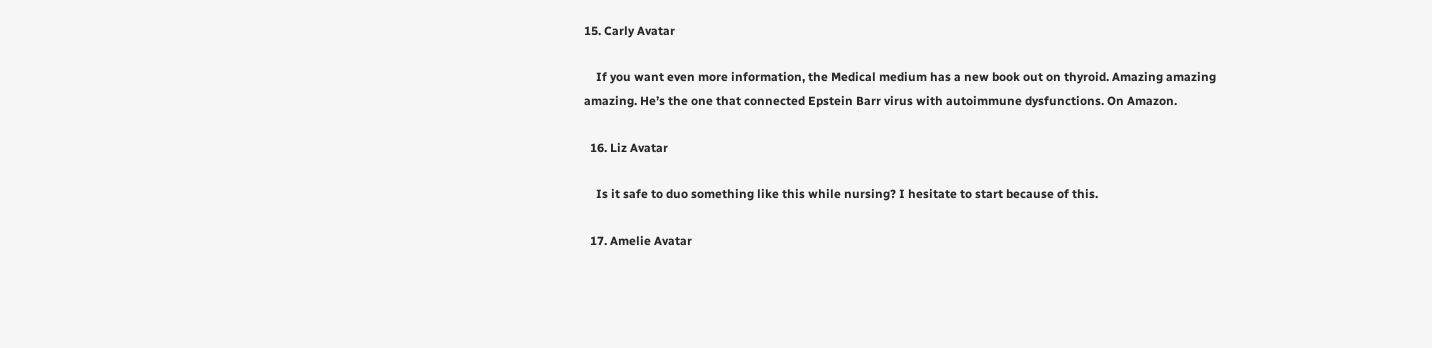15. Carly Avatar

    If you want even more information, the Medical medium has a new book out on thyroid. Amazing amazing amazing. He’s the one that connected Epstein Barr virus with autoimmune dysfunctions. On Amazon.

  16. Liz Avatar

    Is it safe to duo something like this while nursing? I hesitate to start because of this.

  17. Amelie Avatar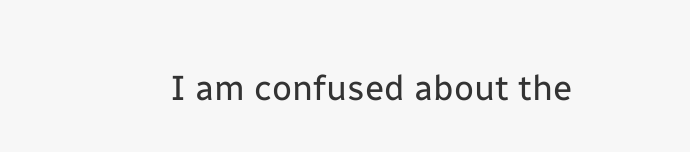I am confused about the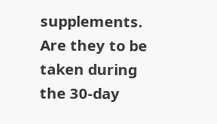supplements. Are they to be taken during the 30-day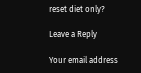reset diet only?

Leave a Reply

Your email address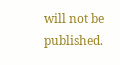will not be published.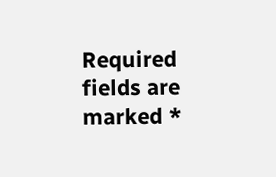Required fields are marked *